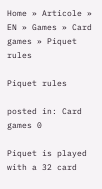Home » Articole » EN » Games » Card games » Piquet rules

Piquet rules

posted in: Card games 0

Piquet is played with a 32 card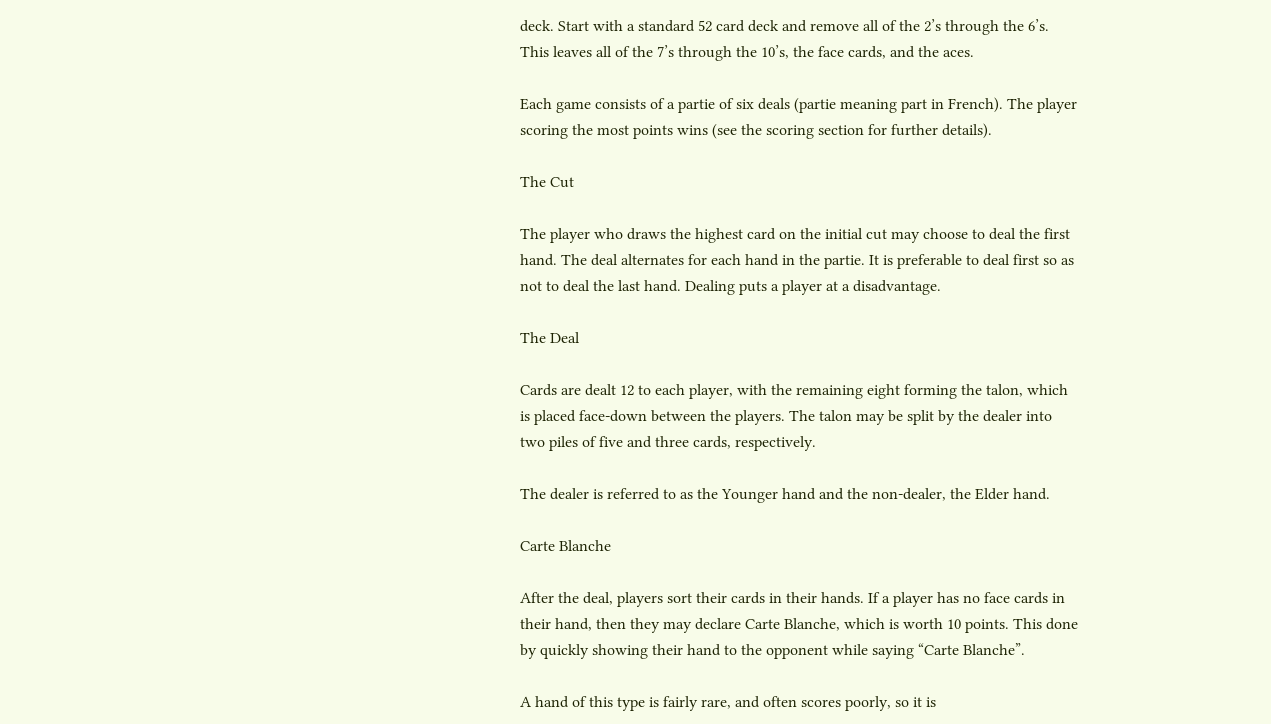deck. Start with a standard 52 card deck and remove all of the 2’s through the 6’s. This leaves all of the 7’s through the 10’s, the face cards, and the aces.

Each game consists of a partie of six deals (partie meaning part in French). The player scoring the most points wins (see the scoring section for further details).

The Cut

The player who draws the highest card on the initial cut may choose to deal the first hand. The deal alternates for each hand in the partie. It is preferable to deal first so as not to deal the last hand. Dealing puts a player at a disadvantage.

The Deal

Cards are dealt 12 to each player, with the remaining eight forming the talon, which is placed face-down between the players. The talon may be split by the dealer into two piles of five and three cards, respectively.

The dealer is referred to as the Younger hand and the non-dealer, the Elder hand.

Carte Blanche

After the deal, players sort their cards in their hands. If a player has no face cards in their hand, then they may declare Carte Blanche, which is worth 10 points. This done by quickly showing their hand to the opponent while saying “Carte Blanche”.

A hand of this type is fairly rare, and often scores poorly, so it is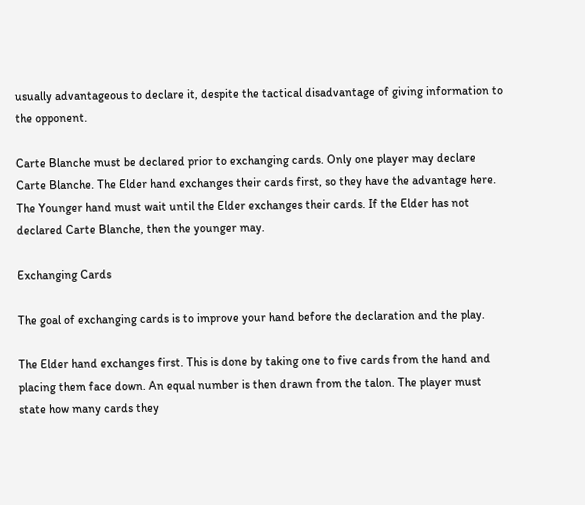usually advantageous to declare it, despite the tactical disadvantage of giving information to the opponent.

Carte Blanche must be declared prior to exchanging cards. Only one player may declare Carte Blanche. The Elder hand exchanges their cards first, so they have the advantage here. The Younger hand must wait until the Elder exchanges their cards. If the Elder has not declared Carte Blanche, then the younger may.

Exchanging Cards

The goal of exchanging cards is to improve your hand before the declaration and the play.

The Elder hand exchanges first. This is done by taking one to five cards from the hand and placing them face down. An equal number is then drawn from the talon. The player must state how many cards they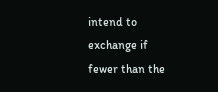intend to exchange if fewer than the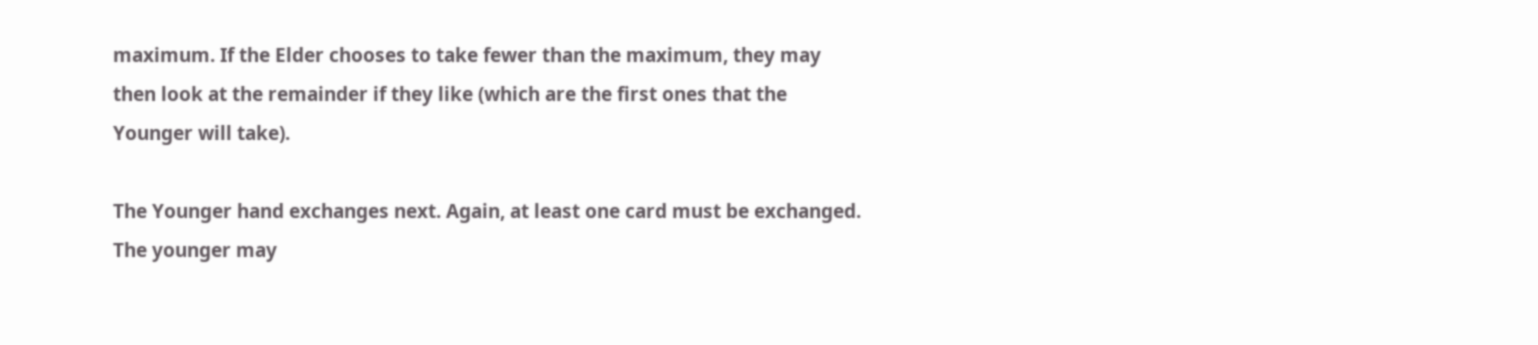maximum. If the Elder chooses to take fewer than the maximum, they may then look at the remainder if they like (which are the first ones that the Younger will take).

The Younger hand exchanges next. Again, at least one card must be exchanged. The younger may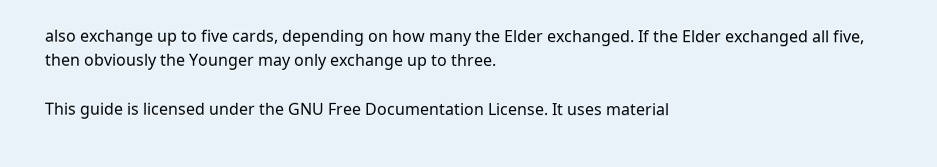also exchange up to five cards, depending on how many the Elder exchanged. If the Elder exchanged all five, then obviously the Younger may only exchange up to three.

This guide is licensed under the GNU Free Documentation License. It uses material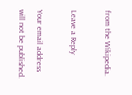from the Wikipedia.

Leave a Reply

Your email address will not be published.